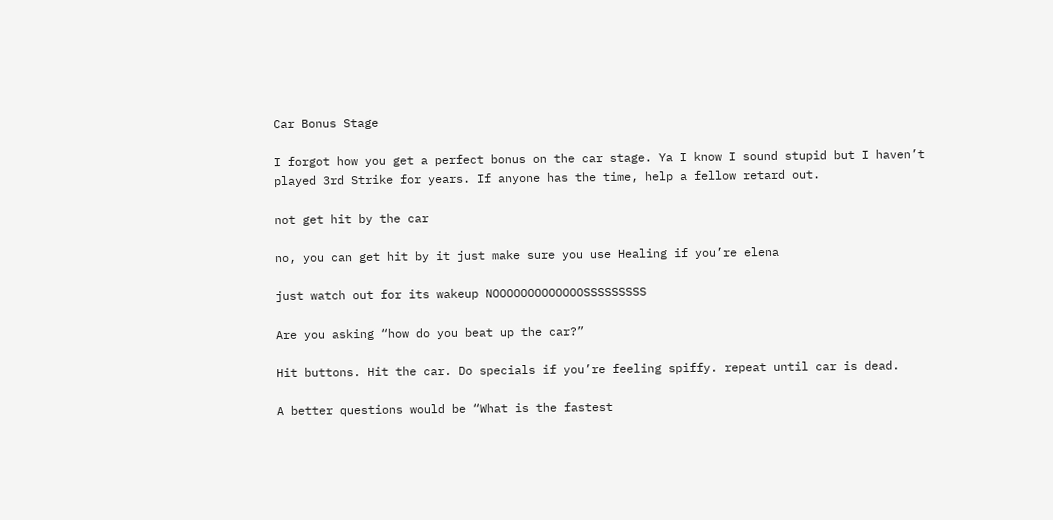Car Bonus Stage

I forgot how you get a perfect bonus on the car stage. Ya I know I sound stupid but I haven’t played 3rd Strike for years. If anyone has the time, help a fellow retard out.

not get hit by the car

no, you can get hit by it just make sure you use Healing if you’re elena

just watch out for its wakeup NOOOOOOOOOOOOOSSSSSSSSS

Are you asking “how do you beat up the car?”

Hit buttons. Hit the car. Do specials if you’re feeling spiffy. repeat until car is dead.

A better questions would be “What is the fastest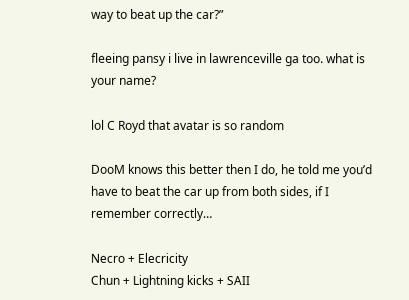way to beat up the car?”

fleeing pansy i live in lawrenceville ga too. what is your name?

lol C Royd that avatar is so random

DooM knows this better then I do, he told me you’d have to beat the car up from both sides, if I remember correctly…

Necro + Elecricity
Chun + Lightning kicks + SAII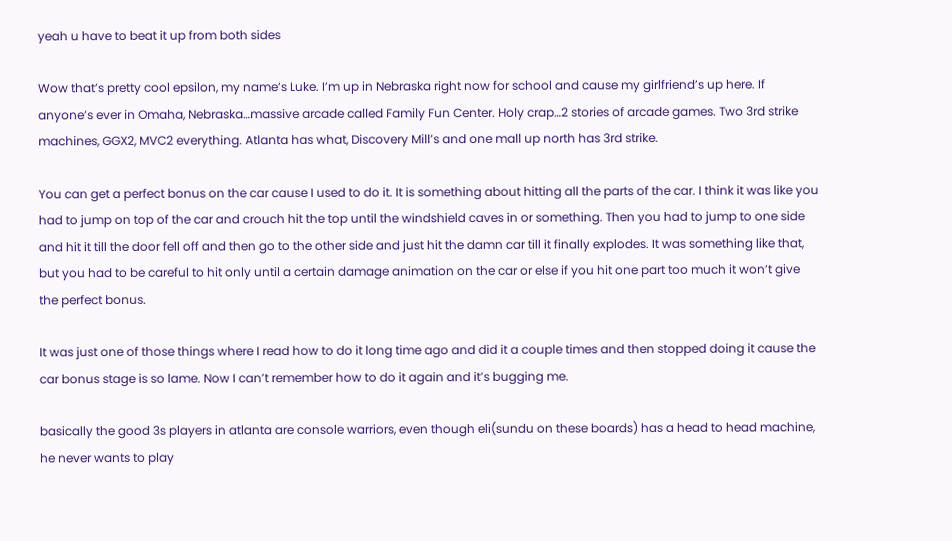yeah u have to beat it up from both sides

Wow that’s pretty cool epsilon, my name’s Luke. I’m up in Nebraska right now for school and cause my girlfriend’s up here. If anyone’s ever in Omaha, Nebraska…massive arcade called Family Fun Center. Holy crap…2 stories of arcade games. Two 3rd strike machines, GGX2, MVC2 everything. Atlanta has what, Discovery Mill’s and one mall up north has 3rd strike.

You can get a perfect bonus on the car cause I used to do it. It is something about hitting all the parts of the car. I think it was like you had to jump on top of the car and crouch hit the top until the windshield caves in or something. Then you had to jump to one side and hit it till the door fell off and then go to the other side and just hit the damn car till it finally explodes. It was something like that, but you had to be careful to hit only until a certain damage animation on the car or else if you hit one part too much it won’t give the perfect bonus.

It was just one of those things where I read how to do it long time ago and did it a couple times and then stopped doing it cause the car bonus stage is so lame. Now I can’t remember how to do it again and it’s bugging me.

basically the good 3s players in atlanta are console warriors, even though eli(sundu on these boards) has a head to head machine, he never wants to play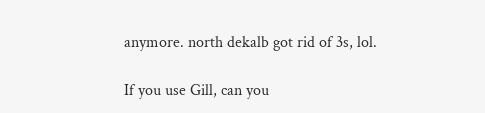anymore. north dekalb got rid of 3s, lol.

If you use Gill, can you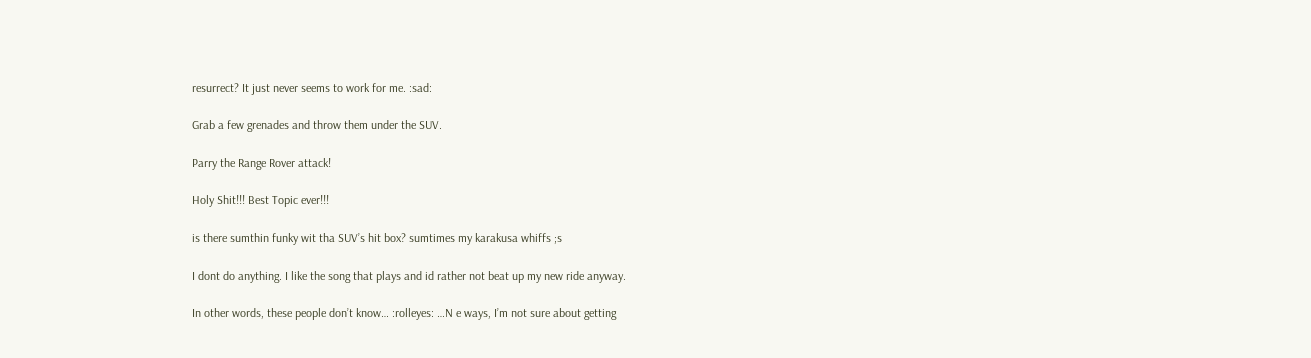resurrect? It just never seems to work for me. :sad:

Grab a few grenades and throw them under the SUV.

Parry the Range Rover attack!

Holy Shit!!! Best Topic ever!!!

is there sumthin funky wit tha SUV’s hit box? sumtimes my karakusa whiffs ;s

I dont do anything. I like the song that plays and id rather not beat up my new ride anyway.

In other words, these people don’t know… :rolleyes: …N e ways, I’m not sure about getting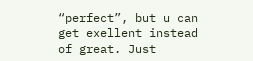“perfect”, but u can get exellent instead of great. Just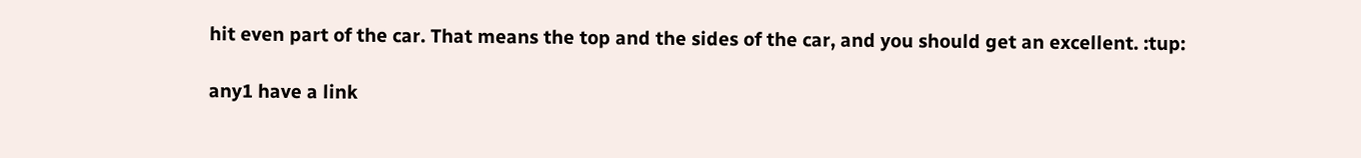hit even part of the car. That means the top and the sides of the car, and you should get an excellent. :tup:

any1 have a link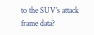to the SUV’s attack frame data?